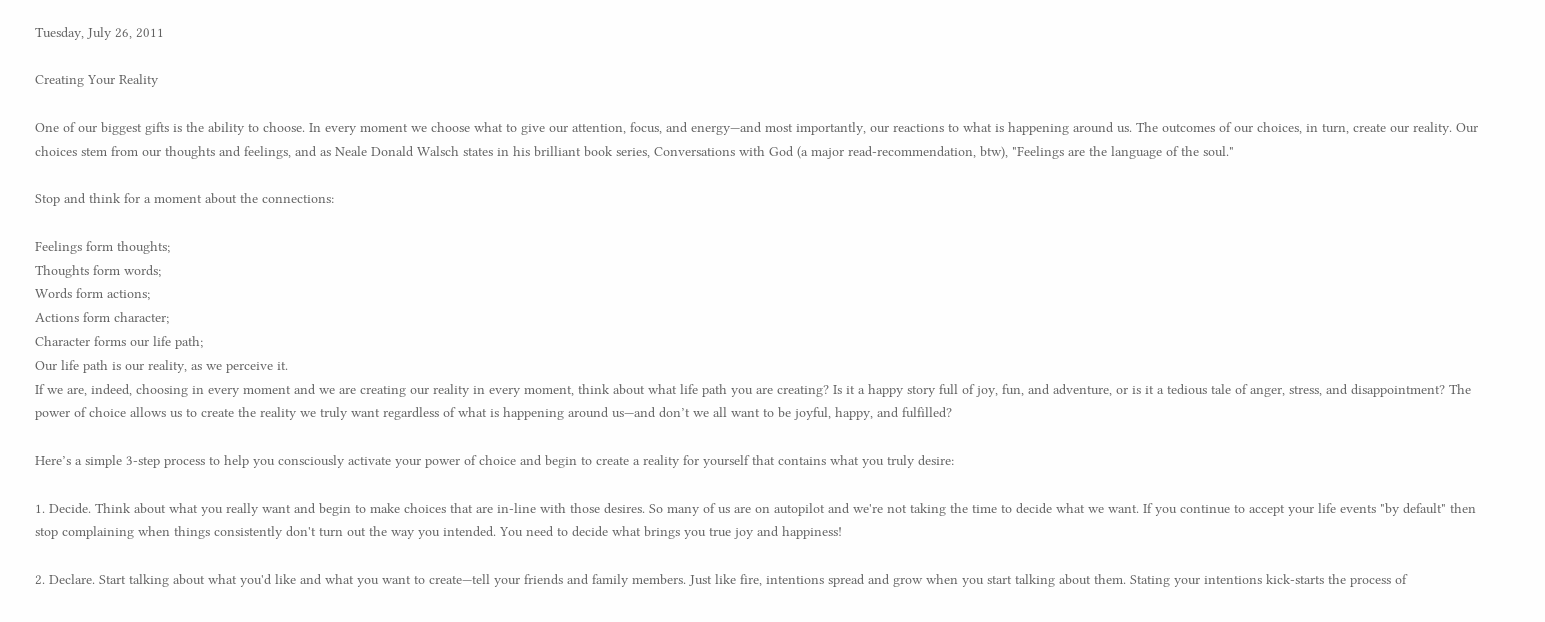Tuesday, July 26, 2011

Creating Your Reality

One of our biggest gifts is the ability to choose. In every moment we choose what to give our attention, focus, and energy—and most importantly, our reactions to what is happening around us. The outcomes of our choices, in turn, create our reality. Our choices stem from our thoughts and feelings, and as Neale Donald Walsch states in his brilliant book series, Conversations with God (a major read-recommendation, btw), "Feelings are the language of the soul."

Stop and think for a moment about the connections:

Feelings form thoughts;
Thoughts form words;
Words form actions;
Actions form character;
Character forms our life path;
Our life path is our reality, as we perceive it.
If we are, indeed, choosing in every moment and we are creating our reality in every moment, think about what life path you are creating? Is it a happy story full of joy, fun, and adventure, or is it a tedious tale of anger, stress, and disappointment? The power of choice allows us to create the reality we truly want regardless of what is happening around us—and don’t we all want to be joyful, happy, and fulfilled?

Here’s a simple 3-step process to help you consciously activate your power of choice and begin to create a reality for yourself that contains what you truly desire:

1. Decide. Think about what you really want and begin to make choices that are in-line with those desires. So many of us are on autopilot and we're not taking the time to decide what we want. If you continue to accept your life events "by default" then stop complaining when things consistently don't turn out the way you intended. You need to decide what brings you true joy and happiness!

2. Declare. Start talking about what you'd like and what you want to create—tell your friends and family members. Just like fire, intentions spread and grow when you start talking about them. Stating your intentions kick-starts the process of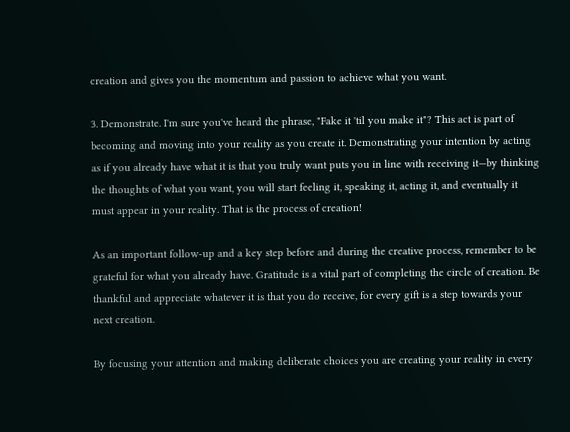creation and gives you the momentum and passion to achieve what you want.

3. Demonstrate. I'm sure you've heard the phrase, "Fake it 'til you make it"? This act is part of becoming and moving into your reality as you create it. Demonstrating your intention by acting as if you already have what it is that you truly want puts you in line with receiving it—by thinking the thoughts of what you want, you will start feeling it, speaking it, acting it, and eventually it must appear in your reality. That is the process of creation!

As an important follow-up and a key step before and during the creative process, remember to be grateful for what you already have. Gratitude is a vital part of completing the circle of creation. Be thankful and appreciate whatever it is that you do receive, for every gift is a step towards your next creation.

By focusing your attention and making deliberate choices you are creating your reality in every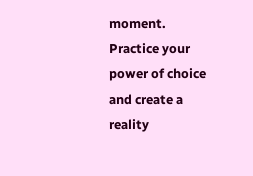moment. Practice your power of choice and create a reality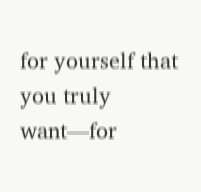for yourself that you truly want—for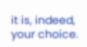it is, indeed, your choice.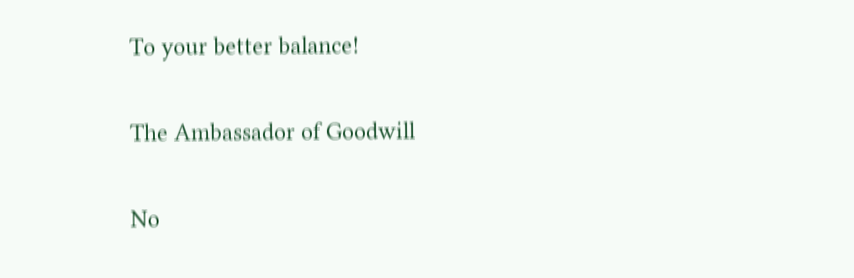To your better balance!

The Ambassador of Goodwill

No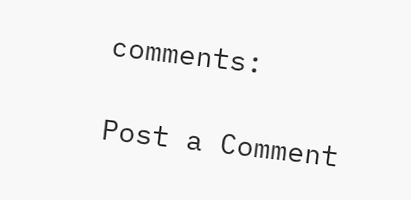comments:

Post a Comment